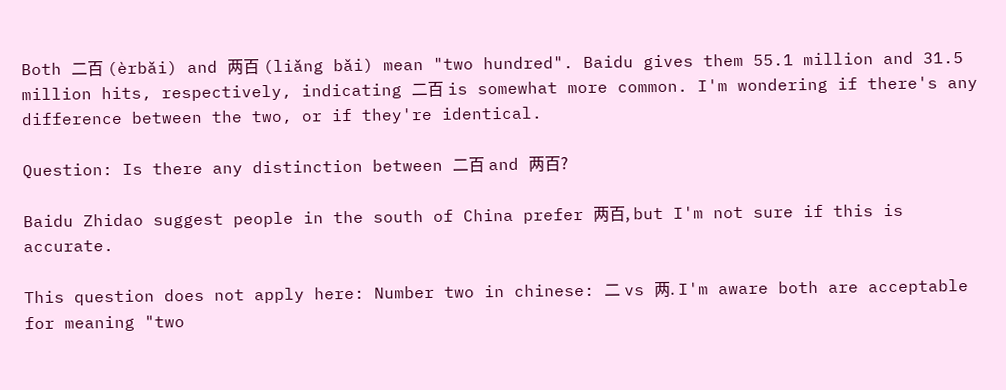Both 二百 (èrbǎi) and 两百 (liǎng bǎi) mean "two hundred". Baidu gives them 55.1 million and 31.5 million hits, respectively, indicating 二百 is somewhat more common. I'm wondering if there's any difference between the two, or if they're identical.

Question: Is there any distinction between 二百 and 两百?

Baidu Zhidao suggest people in the south of China prefer 两百, but I'm not sure if this is accurate.

This question does not apply here: Number two in chinese: 二 vs 两. I'm aware both are acceptable for meaning "two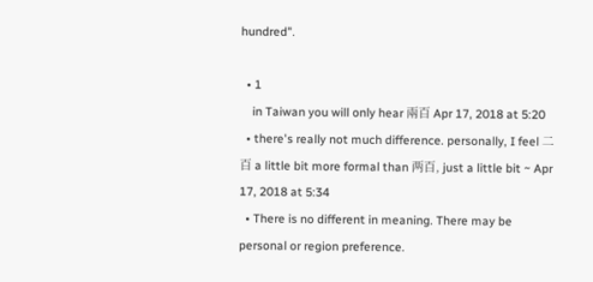hundred".

  • 1
    in Taiwan you will only hear 兩百 Apr 17, 2018 at 5:20
  • there's really not much difference. personally, I feel 二百 a little bit more formal than 两百, just a little bit ~ Apr 17, 2018 at 5:34
  • There is no different in meaning. There may be personal or region preference.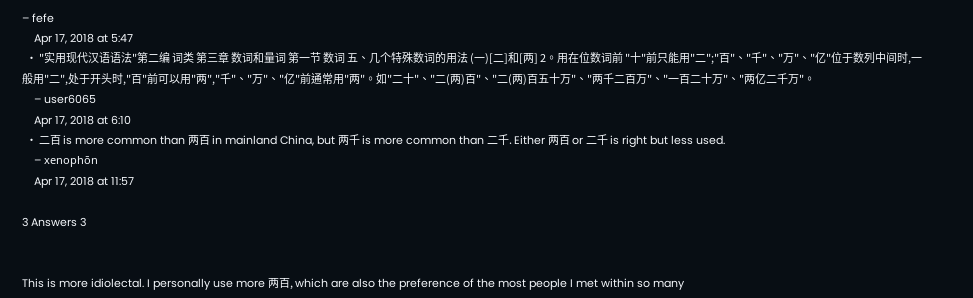– fefe
    Apr 17, 2018 at 5:47
  • "实用现代汉语语法"第二编 词类 第三章 数词和量词 第一节 数词 五、几个特殊数词的用法 (一)[二]和[两] 2。用在位数词前 "十"前只能用"二";"百"、"千"、"万"、"亿"位于数列中间时,一般用"二",处于开头时,"百"前可以用"两","千"、"万"、"亿"前通常用"两"。如"二十"、"二(两)百"、"二(两)百五十万"、"两千二百万"、"一百二十万"、"两亿二千万"。
    – user6065
    Apr 17, 2018 at 6:10
  • 二百 is more common than 两百 in mainland China, but 两千 is more common than 二千. Either 两百 or 二千 is right but less used.
    – xenophōn
    Apr 17, 2018 at 11:57

3 Answers 3


This is more idiolectal. I personally use more 两百, which are also the preference of the most people I met within so many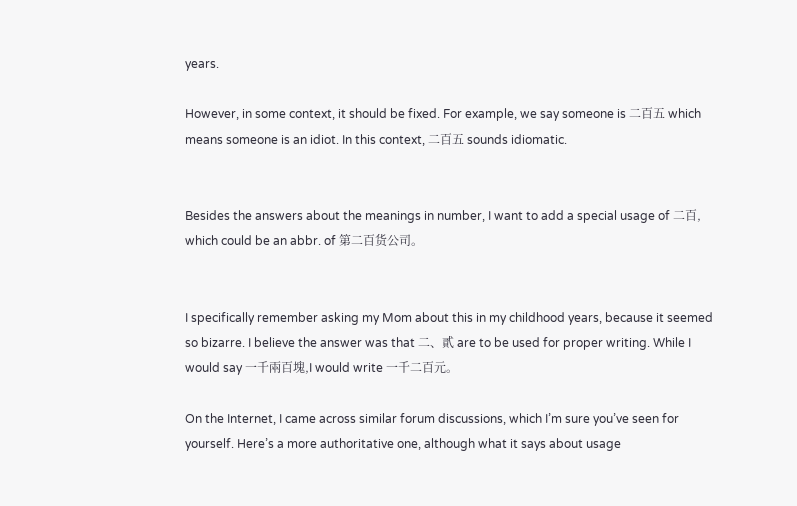years.

However, in some context, it should be fixed. For example, we say someone is 二百五 which means someone is an idiot. In this context, 二百五 sounds idiomatic.


Besides the answers about the meanings in number, I want to add a special usage of 二百, which could be an abbr. of 第二百货公司。


I specifically remember asking my Mom about this in my childhood years, because it seemed so bizarre. I believe the answer was that 二、貳 are to be used for proper writing. While I would say 一千兩百塊,I would write 一千二百元。

On the Internet, I came across similar forum discussions, which I’m sure you’ve seen for yourself. Here’s a more authoritative one, although what it says about usage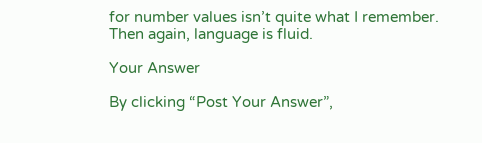for number values isn’t quite what I remember. Then again, language is fluid.

Your Answer

By clicking “Post Your Answer”,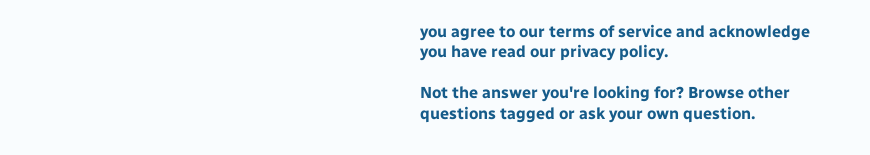you agree to our terms of service and acknowledge you have read our privacy policy.

Not the answer you're looking for? Browse other questions tagged or ask your own question.